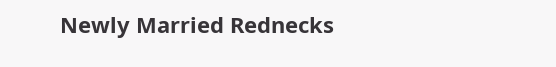Newly Married Rednecks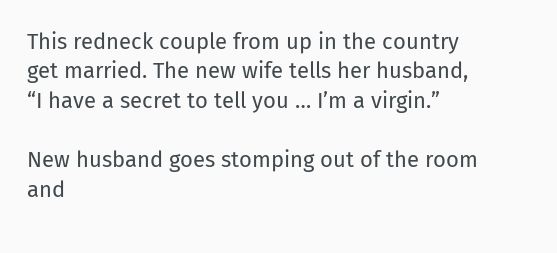This redneck couple from up in the country get married. The new wife tells her husband, “I have a secret to tell you … I’m a virgin.”

New husband goes stomping out of the room and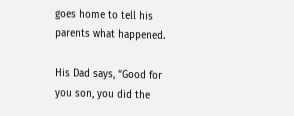goes home to tell his parents what happened.

His Dad says, “Good for you son, you did the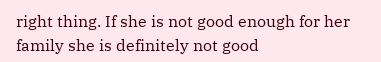right thing. If she is not good enough for her family she is definitely not good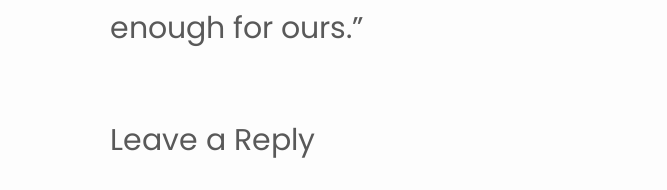enough for ours.”

Leave a Reply